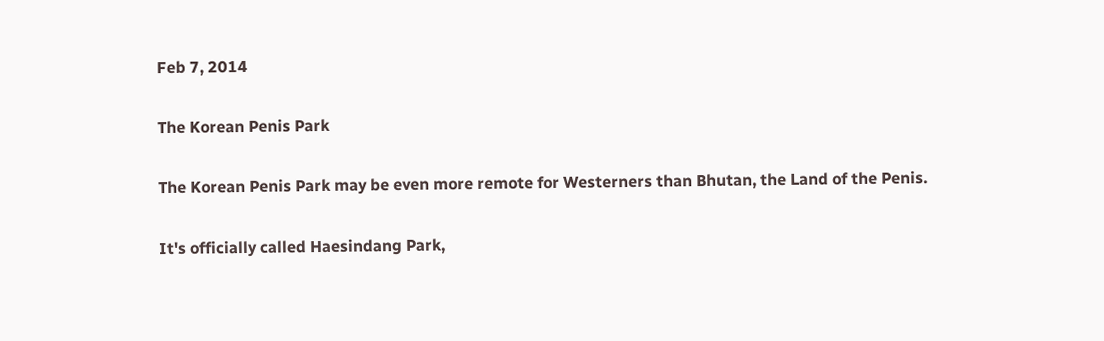Feb 7, 2014

The Korean Penis Park

The Korean Penis Park may be even more remote for Westerners than Bhutan, the Land of the Penis.

It's officially called Haesindang Park,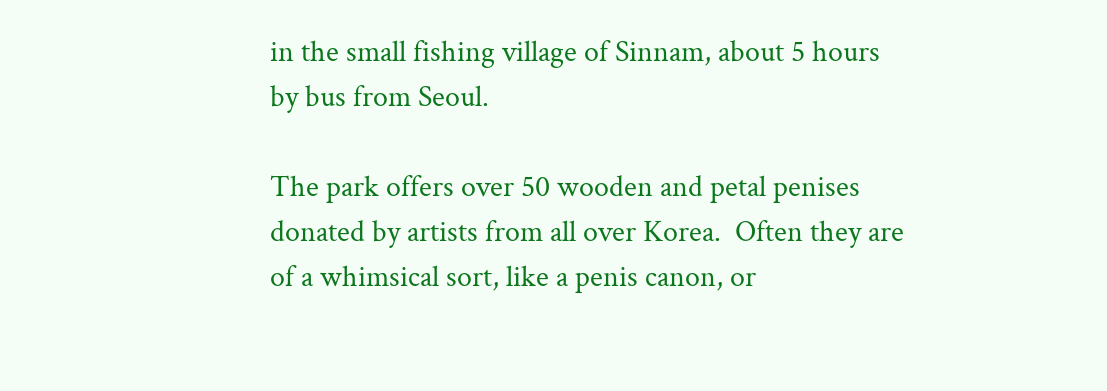in the small fishing village of Sinnam, about 5 hours by bus from Seoul.

The park offers over 50 wooden and petal penises donated by artists from all over Korea.  Often they are of a whimsical sort, like a penis canon, or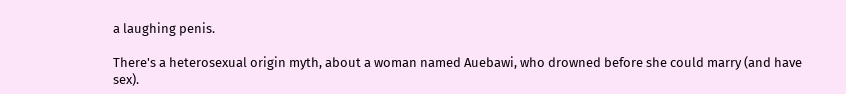a laughing penis.

There's a heterosexual origin myth, about a woman named Auebawi, who drowned before she could marry (and have sex).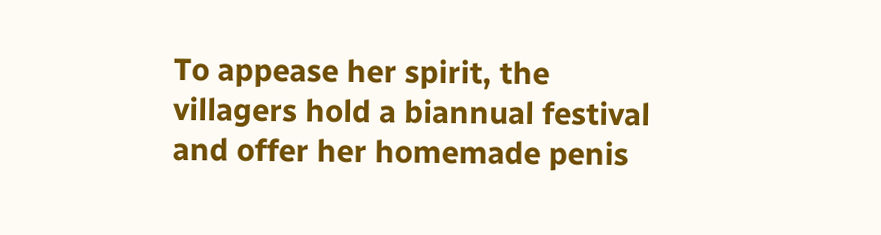To appease her spirit, the villagers hold a biannual festival and offer her homemade penis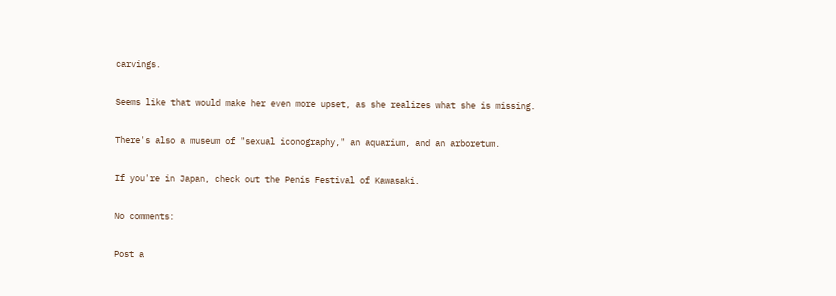carvings.

Seems like that would make her even more upset, as she realizes what she is missing.

There's also a museum of "sexual iconography," an aquarium, and an arboretum.

If you're in Japan, check out the Penis Festival of Kawasaki.

No comments:

Post a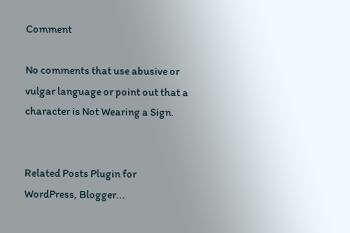Comment

No comments that use abusive or vulgar language or point out that a character is Not Wearing a Sign.


Related Posts Plugin for WordPress, Blogger...